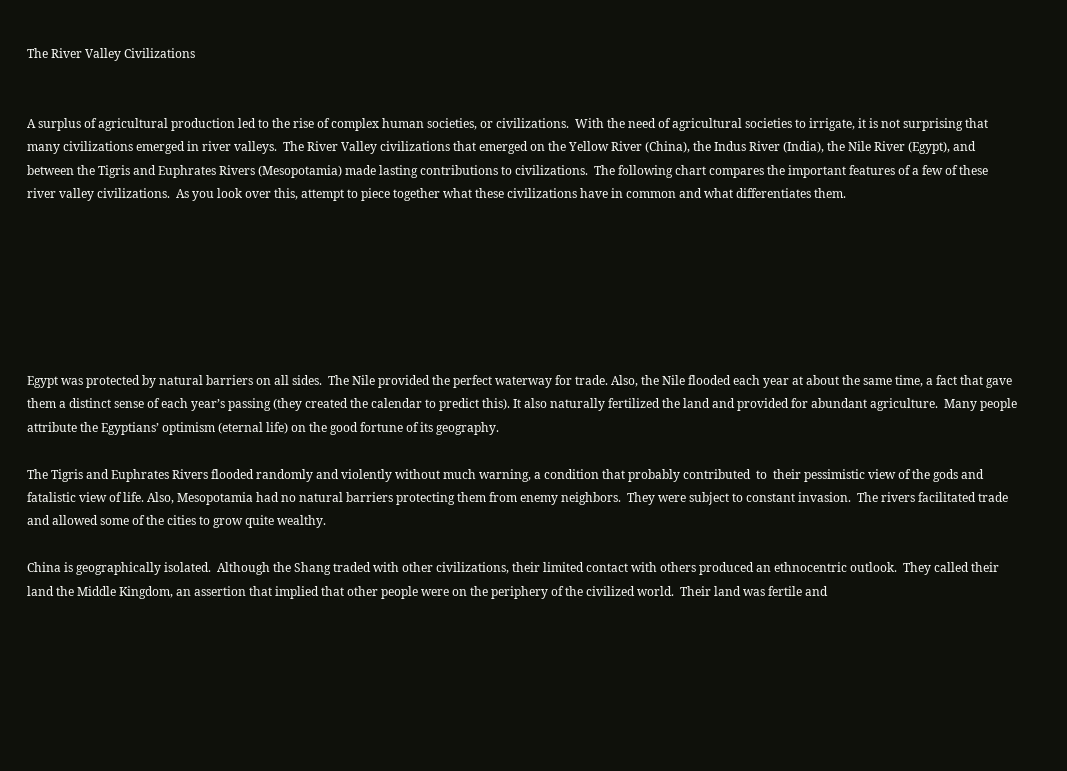The River Valley Civilizations


A surplus of agricultural production led to the rise of complex human societies, or civilizations.  With the need of agricultural societies to irrigate, it is not surprising that many civilizations emerged in river valleys.  The River Valley civilizations that emerged on the Yellow River (China), the Indus River (India), the Nile River (Egypt), and between the Tigris and Euphrates Rivers (Mesopotamia) made lasting contributions to civilizations.  The following chart compares the important features of a few of these river valley civilizations.  As you look over this, attempt to piece together what these civilizations have in common and what differentiates them.







Egypt was protected by natural barriers on all sides.  The Nile provided the perfect waterway for trade. Also, the Nile flooded each year at about the same time, a fact that gave them a distinct sense of each year’s passing (they created the calendar to predict this). It also naturally fertilized the land and provided for abundant agriculture.  Many people attribute the Egyptians’ optimism (eternal life) on the good fortune of its geography.

The Tigris and Euphrates Rivers flooded randomly and violently without much warning, a condition that probably contributed  to  their pessimistic view of the gods and fatalistic view of life. Also, Mesopotamia had no natural barriers protecting them from enemy neighbors.  They were subject to constant invasion.  The rivers facilitated trade and allowed some of the cities to grow quite wealthy.

China is geographically isolated.  Although the Shang traded with other civilizations, their limited contact with others produced an ethnocentric outlook.  They called their land the Middle Kingdom, an assertion that implied that other people were on the periphery of the civilized world.  Their land was fertile and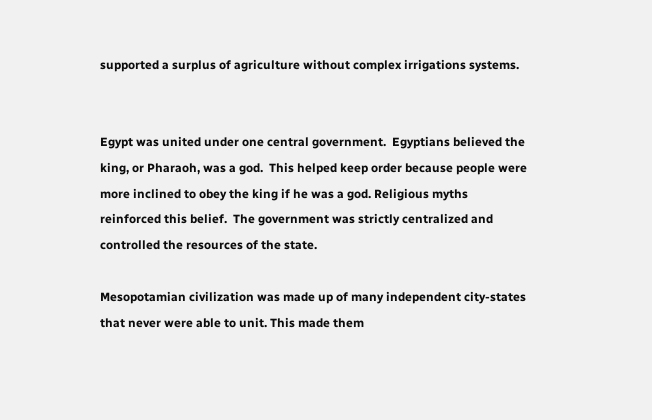supported a surplus of agriculture without complex irrigations systems.


Egypt was united under one central government.  Egyptians believed the king, or Pharaoh, was a god.  This helped keep order because people were more inclined to obey the king if he was a god. Religious myths reinforced this belief.  The government was strictly centralized and controlled the resources of the state.

Mesopotamian civilization was made up of many independent city-states that never were able to unit. This made them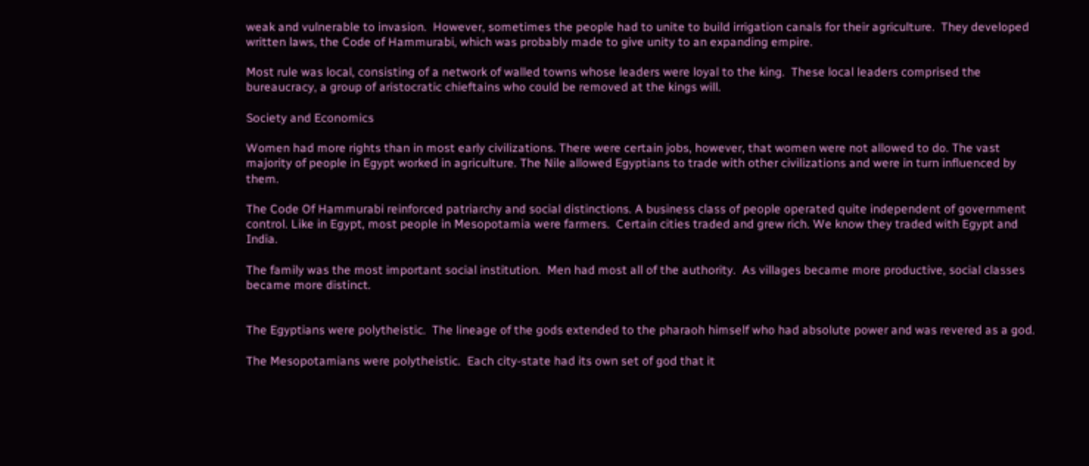weak and vulnerable to invasion.  However, sometimes the people had to unite to build irrigation canals for their agriculture.  They developed written laws, the Code of Hammurabi, which was probably made to give unity to an expanding empire.

Most rule was local, consisting of a network of walled towns whose leaders were loyal to the king.  These local leaders comprised the bureaucracy, a group of aristocratic chieftains who could be removed at the kings will.

Society and Economics

Women had more rights than in most early civilizations. There were certain jobs, however, that women were not allowed to do. The vast majority of people in Egypt worked in agriculture. The Nile allowed Egyptians to trade with other civilizations and were in turn influenced by them.

The Code Of Hammurabi reinforced patriarchy and social distinctions. A business class of people operated quite independent of government control. Like in Egypt, most people in Mesopotamia were farmers.  Certain cities traded and grew rich. We know they traded with Egypt and India.

The family was the most important social institution.  Men had most all of the authority.  As villages became more productive, social classes became more distinct.


The Egyptians were polytheistic.  The lineage of the gods extended to the pharaoh himself who had absolute power and was revered as a god.

The Mesopotamians were polytheistic.  Each city-state had its own set of god that it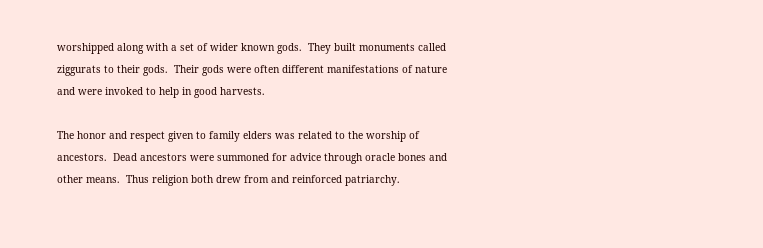worshipped along with a set of wider known gods.  They built monuments called ziggurats to their gods.  Their gods were often different manifestations of nature and were invoked to help in good harvests.

The honor and respect given to family elders was related to the worship of ancestors.  Dead ancestors were summoned for advice through oracle bones and other means.  Thus religion both drew from and reinforced patriarchy.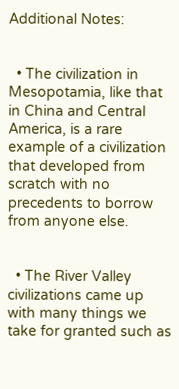Additional Notes:


  • The civilization in Mesopotamia, like that in China and Central America, is a rare example of a civilization that developed from scratch with no precedents to borrow from anyone else.


  • The River Valley civilizations came up with many things we take for granted such as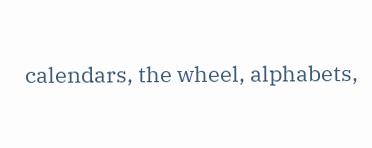calendars, the wheel, alphabets,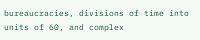bureaucracies, divisions of time into units of 60, and complex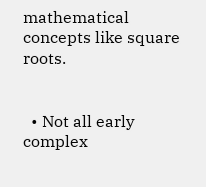mathematical concepts like square roots.


  • Not all early complex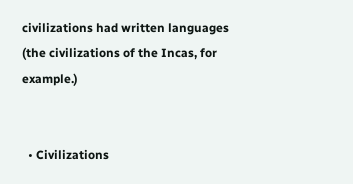civilizations had written languages (the civilizations of the Incas, for example.)


  • Civilizations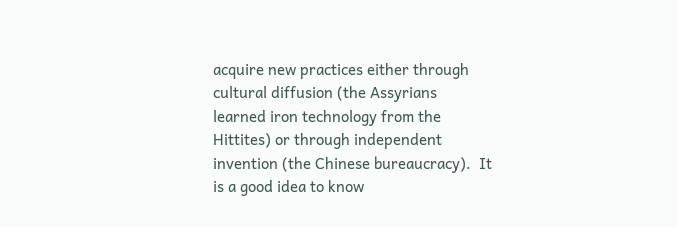acquire new practices either through cultural diffusion (the Assyrians learned iron technology from the Hittites) or through independent invention (the Chinese bureaucracy).  It is a good idea to know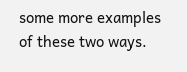some more examples of these two ways.